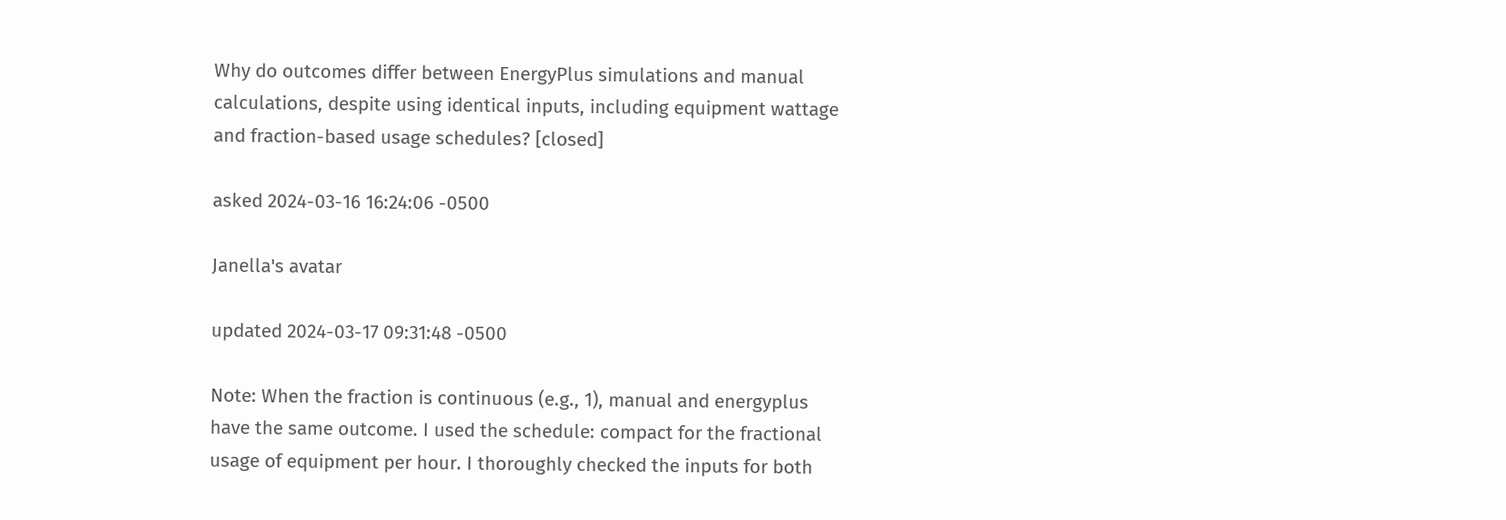Why do outcomes differ between EnergyPlus simulations and manual calculations, despite using identical inputs, including equipment wattage and fraction-based usage schedules? [closed]

asked 2024-03-16 16:24:06 -0500

Janella's avatar

updated 2024-03-17 09:31:48 -0500

Note: When the fraction is continuous (e.g., 1), manual and energyplus have the same outcome. I used the schedule: compact for the fractional usage of equipment per hour. I thoroughly checked the inputs for both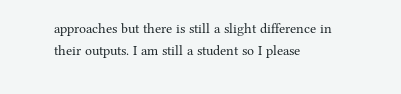approaches but there is still a slight difference in their outputs. I am still a student so I please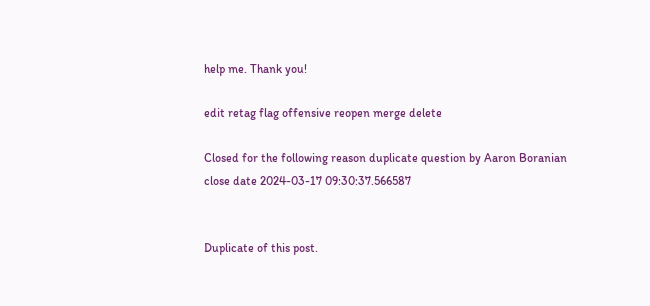help me. Thank you!

edit retag flag offensive reopen merge delete

Closed for the following reason duplicate question by Aaron Boranian
close date 2024-03-17 09:30:37.566587


Duplicate of this post.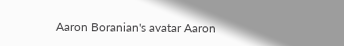Aaron Boranian's avatar Aaron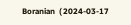Boranian  ( 2024-03-17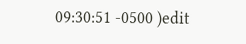09:30:51 -0500 )edit